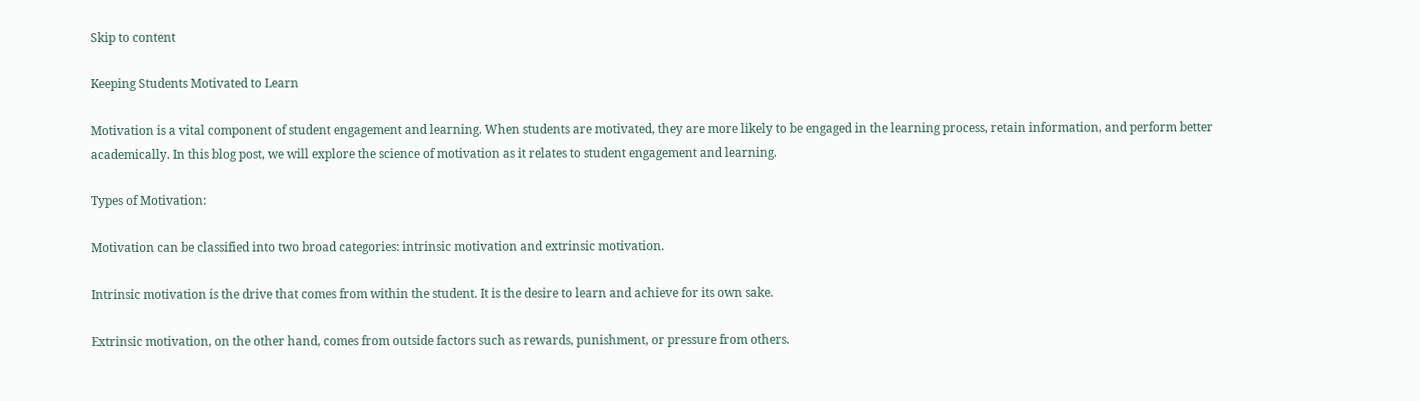Skip to content

Keeping Students Motivated to Learn

Motivation is a vital component of student engagement and learning. When students are motivated, they are more likely to be engaged in the learning process, retain information, and perform better academically. In this blog post, we will explore the science of motivation as it relates to student engagement and learning.

Types of Motivation:

Motivation can be classified into two broad categories: intrinsic motivation and extrinsic motivation.

Intrinsic motivation is the drive that comes from within the student. It is the desire to learn and achieve for its own sake.

Extrinsic motivation, on the other hand, comes from outside factors such as rewards, punishment, or pressure from others.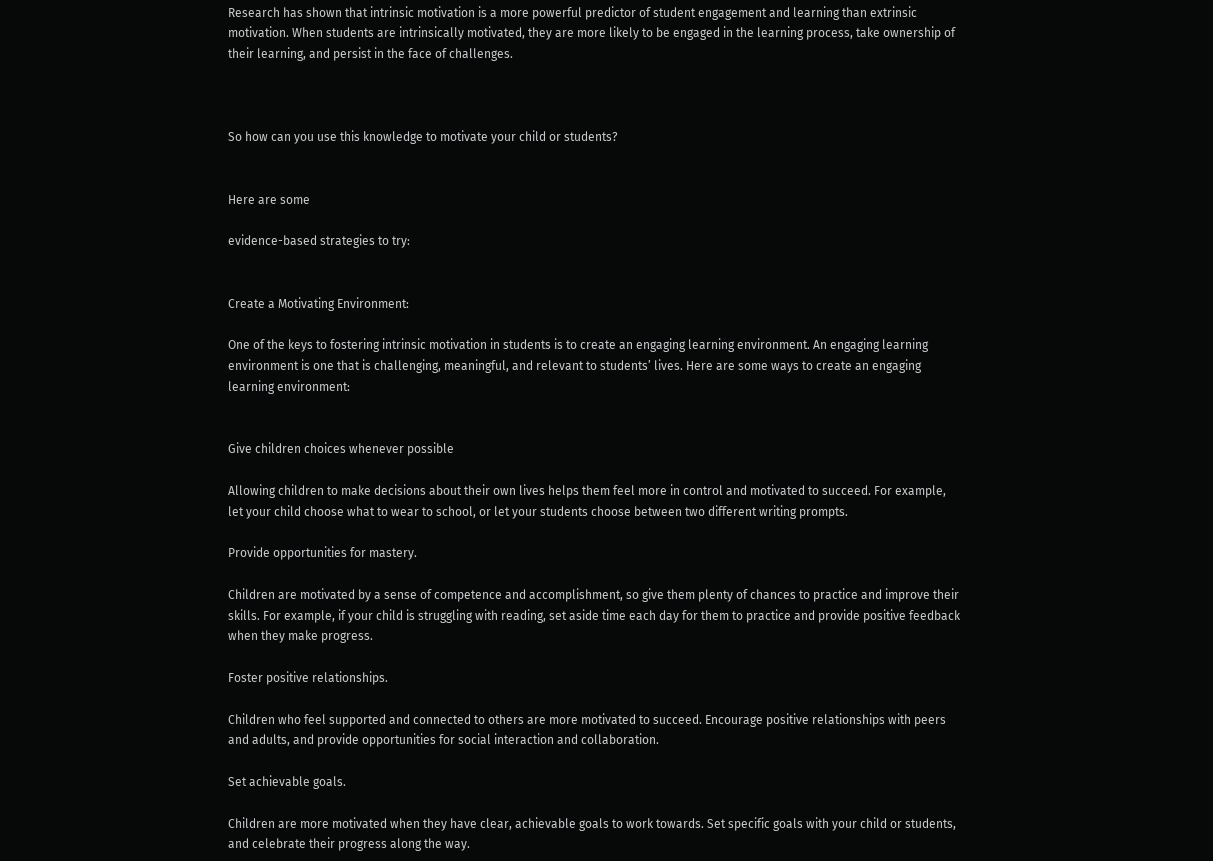Research has shown that intrinsic motivation is a more powerful predictor of student engagement and learning than extrinsic motivation. When students are intrinsically motivated, they are more likely to be engaged in the learning process, take ownership of their learning, and persist in the face of challenges.



So how can you use this knowledge to motivate your child or students?


Here are some

evidence-based strategies to try:


Create a Motivating Environment:

One of the keys to fostering intrinsic motivation in students is to create an engaging learning environment. An engaging learning environment is one that is challenging, meaningful, and relevant to students’ lives. Here are some ways to create an engaging learning environment:


Give children choices whenever possible

Allowing children to make decisions about their own lives helps them feel more in control and motivated to succeed. For example, let your child choose what to wear to school, or let your students choose between two different writing prompts.

Provide opportunities for mastery.

Children are motivated by a sense of competence and accomplishment, so give them plenty of chances to practice and improve their skills. For example, if your child is struggling with reading, set aside time each day for them to practice and provide positive feedback when they make progress.

Foster positive relationships.

Children who feel supported and connected to others are more motivated to succeed. Encourage positive relationships with peers and adults, and provide opportunities for social interaction and collaboration.

Set achievable goals.

Children are more motivated when they have clear, achievable goals to work towards. Set specific goals with your child or students, and celebrate their progress along the way.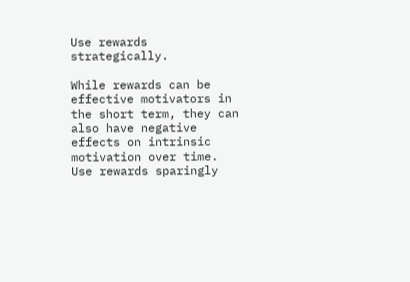Use rewards strategically.

While rewards can be effective motivators in the short term, they can also have negative effects on intrinsic motivation over time. Use rewards sparingly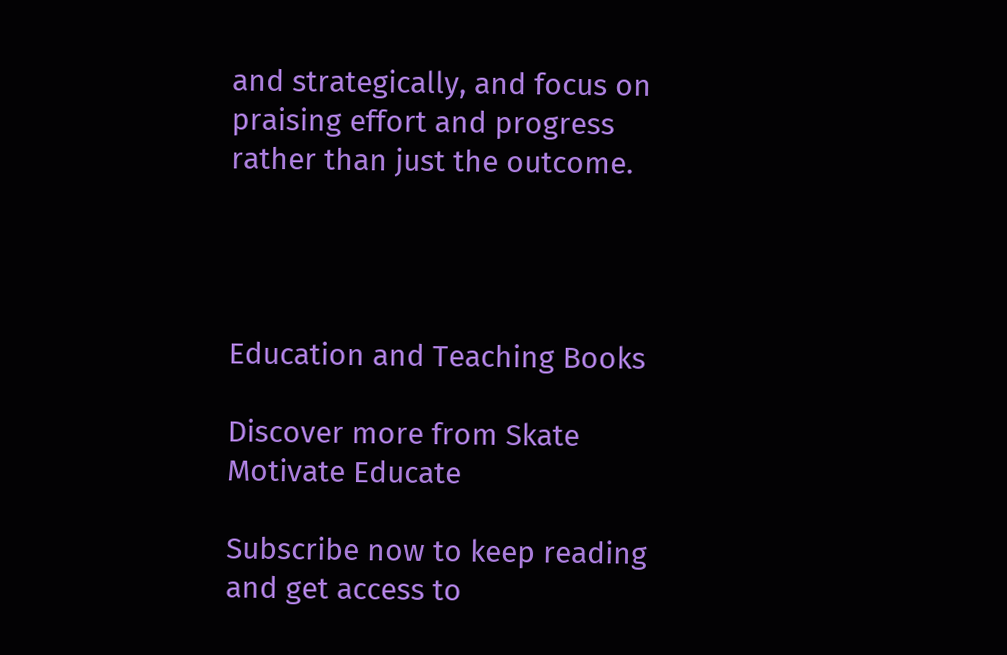and strategically, and focus on praising effort and progress rather than just the outcome.




Education and Teaching Books

Discover more from Skate Motivate Educate

Subscribe now to keep reading and get access to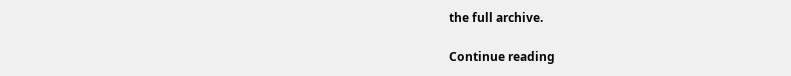the full archive.

Continue reading